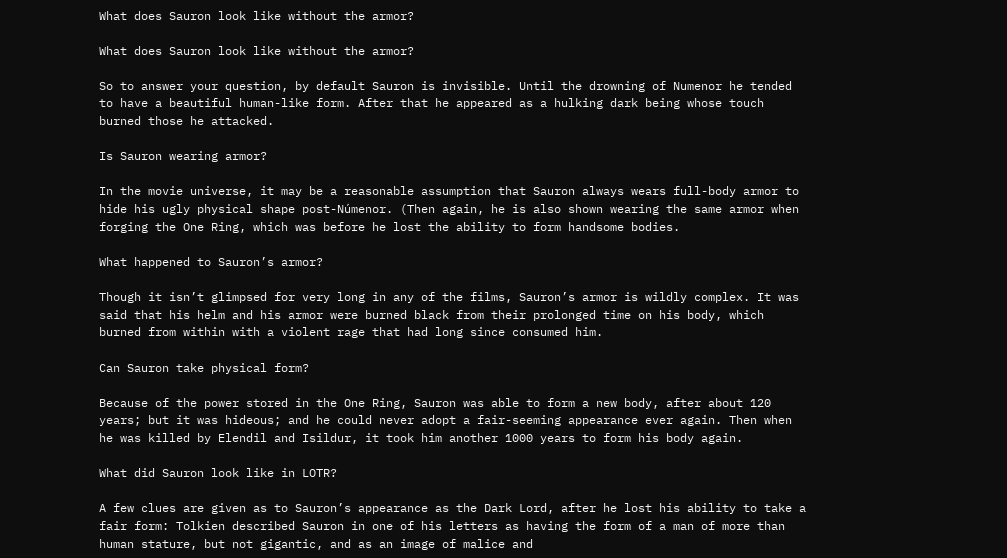What does Sauron look like without the armor?

What does Sauron look like without the armor?

So to answer your question, by default Sauron is invisible. Until the drowning of Numenor he tended to have a beautiful human-like form. After that he appeared as a hulking dark being whose touch burned those he attacked.

Is Sauron wearing armor?

In the movie universe, it may be a reasonable assumption that Sauron always wears full-body armor to hide his ugly physical shape post-Númenor. (Then again, he is also shown wearing the same armor when forging the One Ring, which was before he lost the ability to form handsome bodies.

What happened to Sauron’s armor?

Though it isn’t glimpsed for very long in any of the films, Sauron’s armor is wildly complex. It was said that his helm and his armor were burned black from their prolonged time on his body, which burned from within with a violent rage that had long since consumed him.

Can Sauron take physical form?

Because of the power stored in the One Ring, Sauron was able to form a new body, after about 120 years; but it was hideous; and he could never adopt a fair-seeming appearance ever again. Then when he was killed by Elendil and Isildur, it took him another 1000 years to form his body again.

What did Sauron look like in LOTR?

A few clues are given as to Sauron’s appearance as the Dark Lord, after he lost his ability to take a fair form: Tolkien described Sauron in one of his letters as having the form of a man of more than human stature, but not gigantic, and as an image of malice and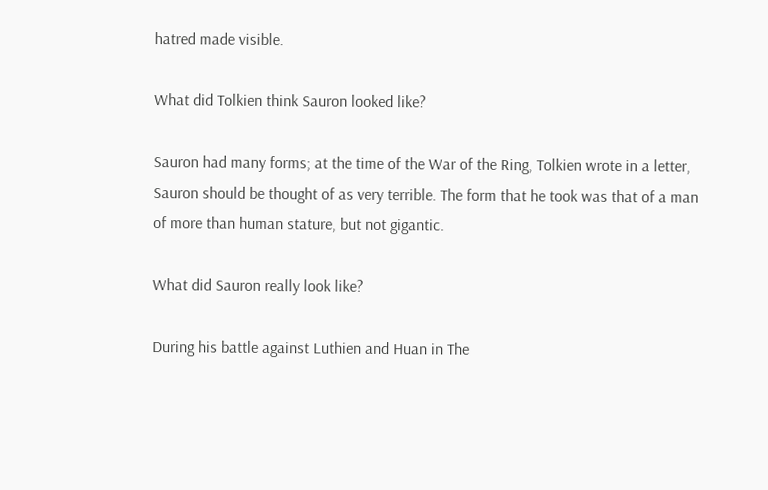hatred made visible.

What did Tolkien think Sauron looked like?

Sauron had many forms; at the time of the War of the Ring, Tolkien wrote in a letter, Sauron should be thought of as very terrible. The form that he took was that of a man of more than human stature, but not gigantic.

What did Sauron really look like?

During his battle against Luthien and Huan in The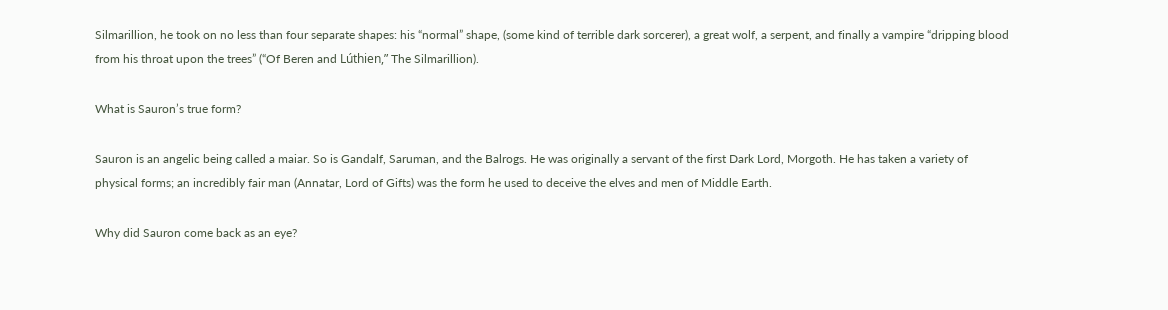Silmarillion, he took on no less than four separate shapes: his “normal” shape, (some kind of terrible dark sorcerer), a great wolf, a serpent, and finally a vampire “dripping blood from his throat upon the trees” (“Of Beren and Lúthien,” The Silmarillion).

What is Sauron’s true form?

Sauron is an angelic being called a maiar. So is Gandalf, Saruman, and the Balrogs. He was originally a servant of the first Dark Lord, Morgoth. He has taken a variety of physical forms; an incredibly fair man (Annatar, Lord of Gifts) was the form he used to deceive the elves and men of Middle Earth.

Why did Sauron come back as an eye?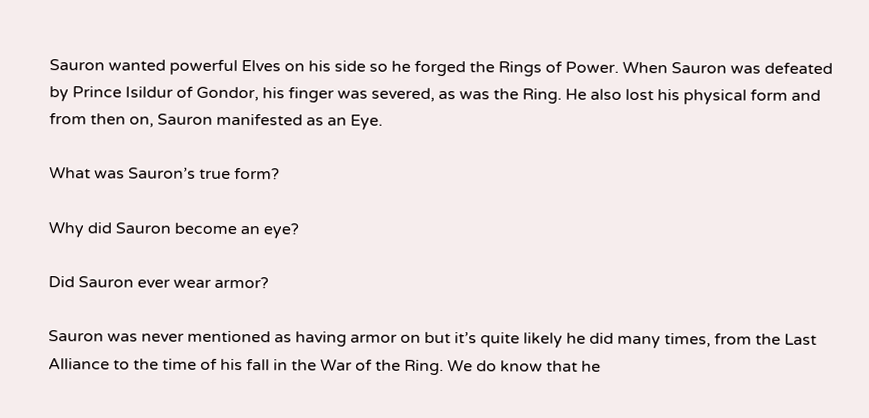Sauron wanted powerful Elves on his side so he forged the Rings of Power. When Sauron was defeated by Prince Isildur of Gondor, his finger was severed, as was the Ring. He also lost his physical form and from then on, Sauron manifested as an Eye.

What was Sauron’s true form?

Why did Sauron become an eye?

Did Sauron ever wear armor?

Sauron was never mentioned as having armor on but it’s quite likely he did many times, from the Last Alliance to the time of his fall in the War of the Ring. We do know that he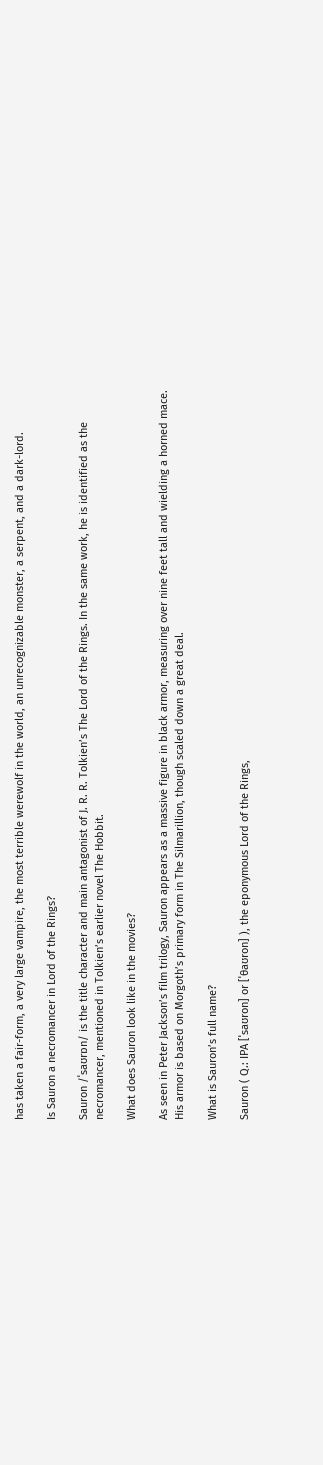has taken a fair-form, a very large vampire, the most terrible werewolf in the world, an unrecognizable monster, a serpent, and a dark-lord.

Is Sauron a necromancer in Lord of the Rings?

Sauron /ˈsaʊrɒn/ is the title character and main antagonist of J. R. R. Tolkien’s The Lord of the Rings. In the same work, he is identified as the necromancer, mentioned in Tolkien’s earlier novel The Hobbit.

What does Sauron look like in the movies?

As seen in Peter Jackson’s film trilogy, Sauron appears as a massive figure in black armor, measuring over nine feet tall and wielding a horned mace. His armor is based on Morgoth’s primary form in The Silmarillion, though scaled down a great deal.

What is Sauron’s full name?

Sauron ( Q.: IPA [ˈsaʊron] or [ˈθaʊron] ), the eponymous Lord of the Rings,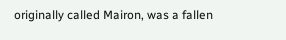originally called Mairon, was a fallen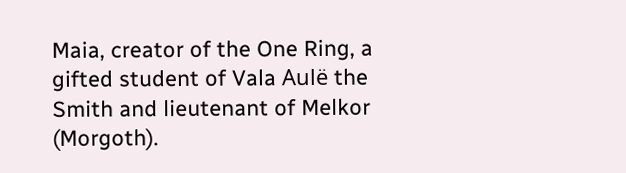Maia, creator of the One Ring, a gifted student of Vala Aulë the Smith and lieutenant of Melkor (Morgoth).